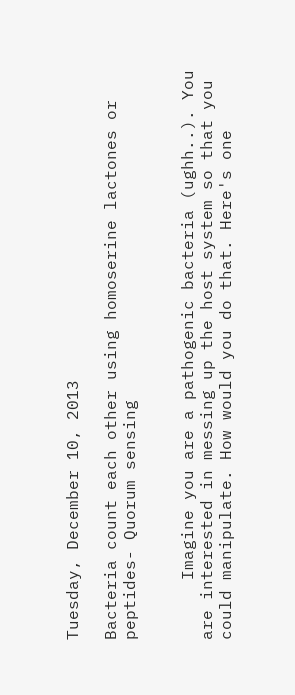Tuesday, December 10, 2013

Bacteria count each other using homoserine lactones or peptides- Quorum sensing


      Imagine you are a pathogenic bacteria (ughh..). You are interested in messing up the host system so that you could manipulate. How would you do that. Here's one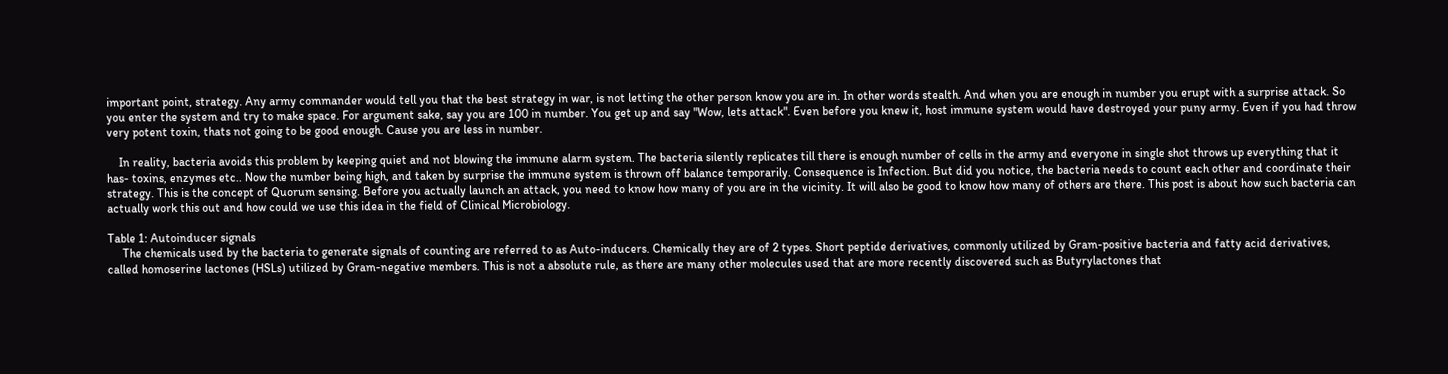important point, strategy. Any army commander would tell you that the best strategy in war, is not letting the other person know you are in. In other words stealth. And when you are enough in number you erupt with a surprise attack. So you enter the system and try to make space. For argument sake, say you are 100 in number. You get up and say "Wow, lets attack". Even before you knew it, host immune system would have destroyed your puny army. Even if you had throw very potent toxin, thats not going to be good enough. Cause you are less in number.

    In reality, bacteria avoids this problem by keeping quiet and not blowing the immune alarm system. The bacteria silently replicates till there is enough number of cells in the army and everyone in single shot throws up everything that it has- toxins, enzymes etc.. Now the number being high, and taken by surprise the immune system is thrown off balance temporarily. Consequence is Infection. But did you notice, the bacteria needs to count each other and coordinate their strategy. This is the concept of Quorum sensing. Before you actually launch an attack, you need to know how many of you are in the vicinity. It will also be good to know how many of others are there. This post is about how such bacteria can actually work this out and how could we use this idea in the field of Clinical Microbiology.

Table 1: Autoinducer signals
     The chemicals used by the bacteria to generate signals of counting are referred to as Auto-inducers. Chemically they are of 2 types. Short peptide derivatives, commonly utilized by Gram-positive bacteria and fatty acid derivatives, called homoserine lactones (HSLs) utilized by Gram-negative members. This is not a absolute rule, as there are many other molecules used that are more recently discovered such as Butyrylactones that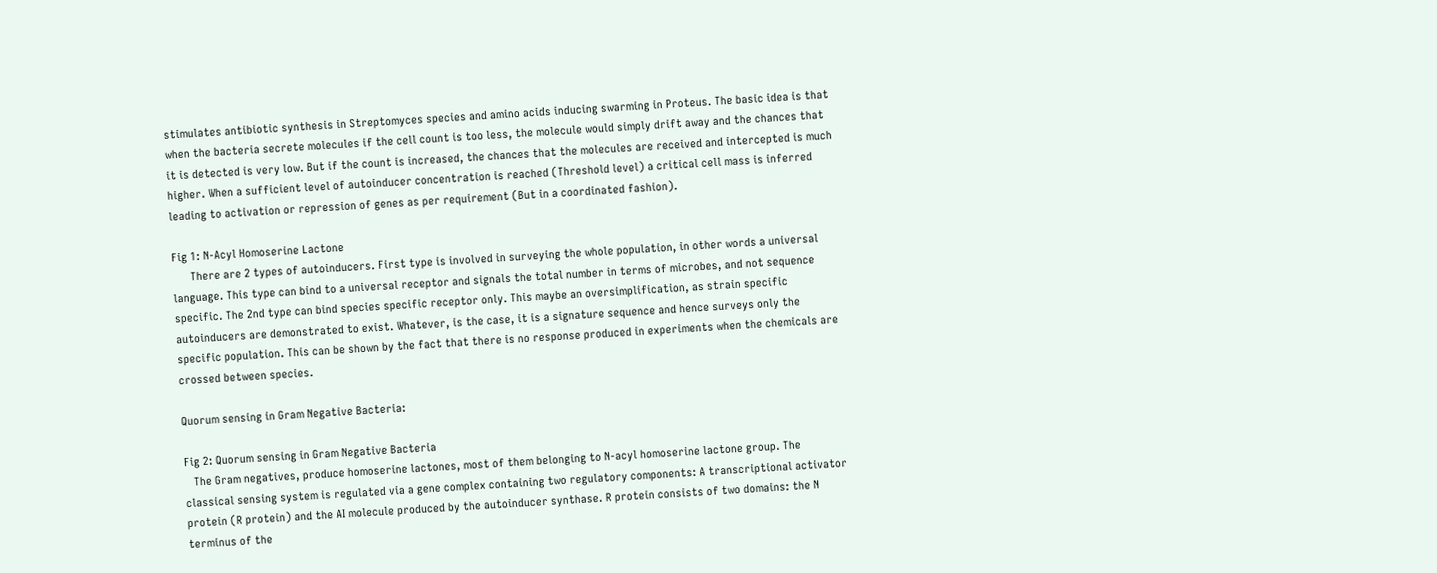stimulates antibiotic synthesis in Streptomyces species and amino acids inducing swarming in Proteus. The basic idea is that when the bacteria secrete molecules if the cell count is too less, the molecule would simply drift away and the chances that it is detected is very low. But if the count is increased, the chances that the molecules are received and intercepted is much higher. When a sufficient level of autoinducer concentration is reached (Threshold level) a critical cell mass is inferred leading to activation or repression of genes as per requirement (But in a coordinated fashion).

Fig 1: N-Acyl Homoserine Lactone
      There are 2 types of autoinducers. First type is involved in surveying the whole population, in other words a universal language. This type can bind to a universal receptor and signals the total number in terms of microbes, and not sequence specific. The 2nd type can bind species specific receptor only. This maybe an oversimplification, as strain specific autoinducers are demonstrated to exist. Whatever, is the case, it is a signature sequence and hence surveys only the specific population. This can be shown by the fact that there is no response produced in experiments when the chemicals are crossed between species.

Quorum sensing in Gram Negative Bacteria:

Fig 2: Quorum sensing in Gram Negative Bacteria
   The Gram negatives, produce homoserine lactones, most of them belonging to N-acyl homoserine lactone group. The classical sensing system is regulated via a gene complex containing two regulatory components: A transcriptional activator protein (R protein) and the AI molecule produced by the autoinducer synthase. R protein consists of two domains: the N terminus of the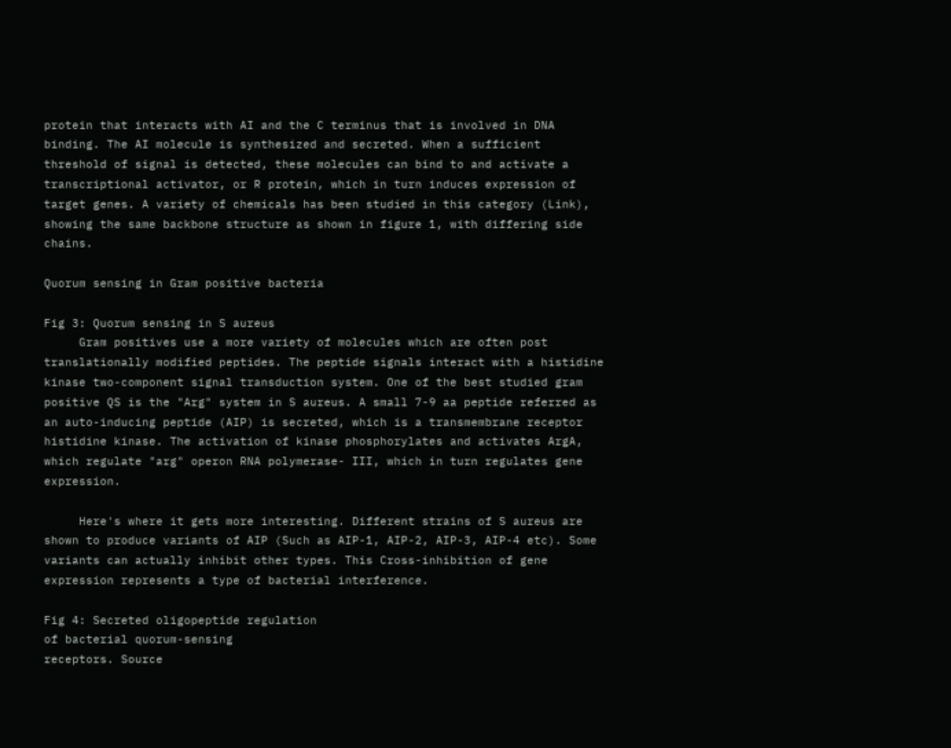protein that interacts with AI and the C terminus that is involved in DNA binding. The AI molecule is synthesized and secreted. When a sufficient threshold of signal is detected, these molecules can bind to and activate a transcriptional activator, or R protein, which in turn induces expression of target genes. A variety of chemicals has been studied in this category (Link), showing the same backbone structure as shown in figure 1, with differing side chains.

Quorum sensing in Gram positive bacteria

Fig 3: Quorum sensing in S aureus
     Gram positives use a more variety of molecules which are often post translationally modified peptides. The peptide signals interact with a histidine kinase two-component signal transduction system. One of the best studied gram positive QS is the "Arg" system in S aureus. A small 7-9 aa peptide referred as an auto-inducing peptide (AIP) is secreted, which is a transmembrane receptor histidine kinase. The activation of kinase phosphorylates and activates ArgA, which regulate "arg" operon RNA polymerase- III, which in turn regulates gene expression.

     Here's where it gets more interesting. Different strains of S aureus are shown to produce variants of AIP (Such as AIP-1, AIP-2, AIP-3, AIP-4 etc). Some variants can actually inhibit other types. This Cross-inhibition of gene expression represents a type of bacterial interference.

Fig 4: Secreted oligopeptide regulation
of bacterial quorum-sensing
receptors. Source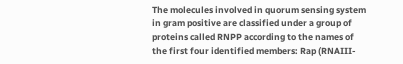The molecules involved in quorum sensing system in gram positive are classified under a group of proteins called RNPP according to the names of the first four identified members: Rap (RNAIII-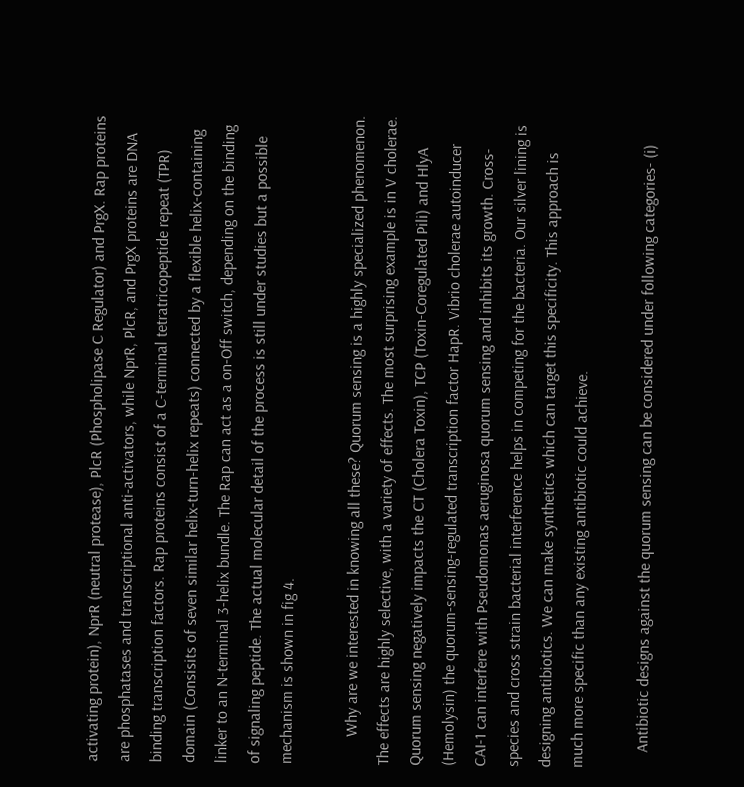activating protein), NprR (neutral protease), PlcR (Phospholipase C Regulator) and PrgX. Rap proteins are phosphatases and transcriptional anti-activators, while NprR, PlcR, and PrgX proteins are DNA binding transcription factors. Rap proteins consist of a C-terminal tetratricopeptide repeat (TPR) domain (Consisits of seven similar helix-turn-helix repeats) connected by a flexible helix-containing linker to an N-terminal 3-helix bundle. The Rap can act as a on-Off switch, depending on the binding of signaling peptide. The actual molecular detail of the process is still under studies but a possible mechanism is shown in fig 4.

       Why are we interested in knowing all these? Quorum sensing is a highly specialized phenomenon. The effects are highly selective, with a variety of effects. The most surprising example is in V cholerae. Quorum sensing negatively impacts the CT (Cholera Toxin), TCP (Toxin-Coregulated Pili) and HlyA (Hemolysin) the quorum-sensing-regulated transcription factor HapR. Vibrio cholerae autoinducer CAI-1 can interfere with Pseudomonas aeruginosa quorum sensing and inhibits its growth. Cross-species and cross strain bacterial interference helps in competing for the bacteria. Our silver lining is designing antibiotics. We can make synthetics which can target this specificity. This approach is much more specific than any existing antibiotic could achieve.

    Antibiotic designs against the quorum sensing can be considered under following categories- (i)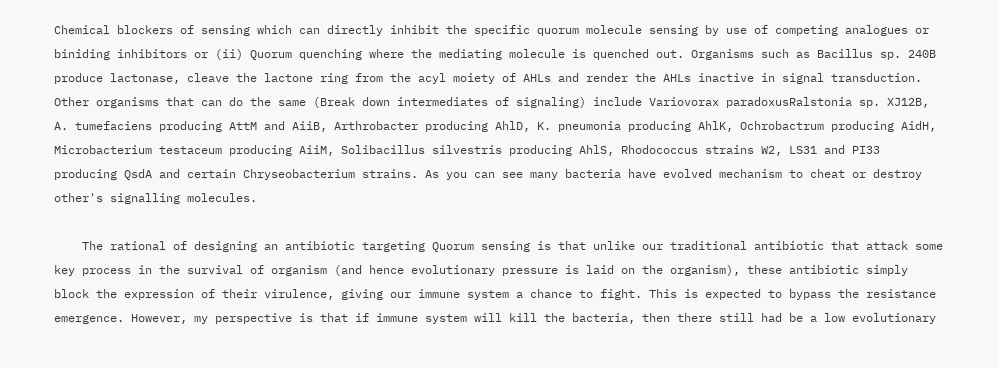Chemical blockers of sensing which can directly inhibit the specific quorum molecule sensing by use of competing analogues or biniding inhibitors or (ii) Quorum quenching where the mediating molecule is quenched out. Organisms such as Bacillus sp. 240B produce lactonase, cleave the lactone ring from the acyl moiety of AHLs and render the AHLs inactive in signal transduction. Other organisms that can do the same (Break down intermediates of signaling) include Variovorax paradoxusRalstonia sp. XJ12B, A. tumefaciens producing AttM and AiiB, Arthrobacter producing AhlD, K. pneumonia producing AhlK, Ochrobactrum producing AidH, Microbacterium testaceum producing AiiM, Solibacillus silvestris producing AhlS, Rhodococcus strains W2, LS31 and PI33 producing QsdA and certain Chryseobacterium strains. As you can see many bacteria have evolved mechanism to cheat or destroy other's signalling molecules.

    The rational of designing an antibiotic targeting Quorum sensing is that unlike our traditional antibiotic that attack some key process in the survival of organism (and hence evolutionary pressure is laid on the organism), these antibiotic simply block the expression of their virulence, giving our immune system a chance to fight. This is expected to bypass the resistance emergence. However, my perspective is that if immune system will kill the bacteria, then there still had be a low evolutionary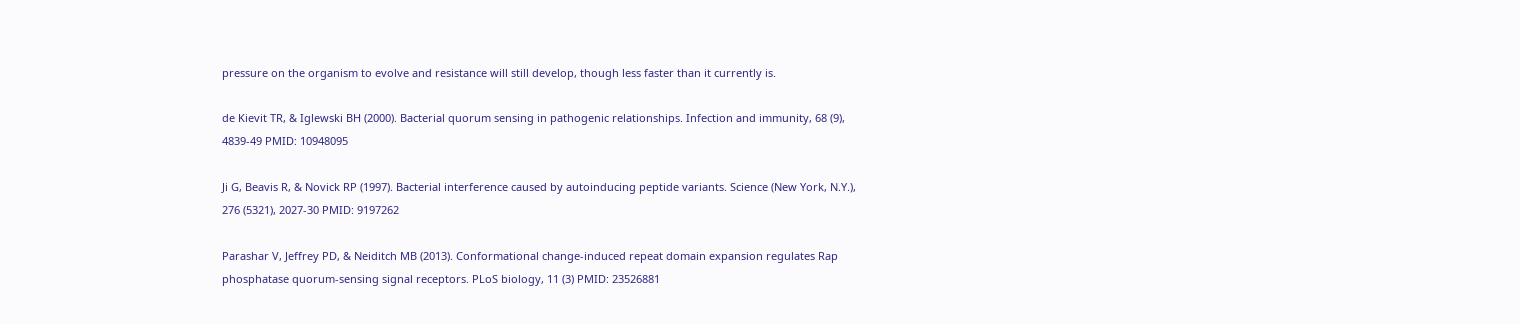pressure on the organism to evolve and resistance will still develop, though less faster than it currently is.

de Kievit TR, & Iglewski BH (2000). Bacterial quorum sensing in pathogenic relationships. Infection and immunity, 68 (9), 4839-49 PMID: 10948095

Ji G, Beavis R, & Novick RP (1997). Bacterial interference caused by autoinducing peptide variants. Science (New York, N.Y.), 276 (5321), 2027-30 PMID: 9197262

Parashar V, Jeffrey PD, & Neiditch MB (2013). Conformational change-induced repeat domain expansion regulates Rap phosphatase quorum-sensing signal receptors. PLoS biology, 11 (3) PMID: 23526881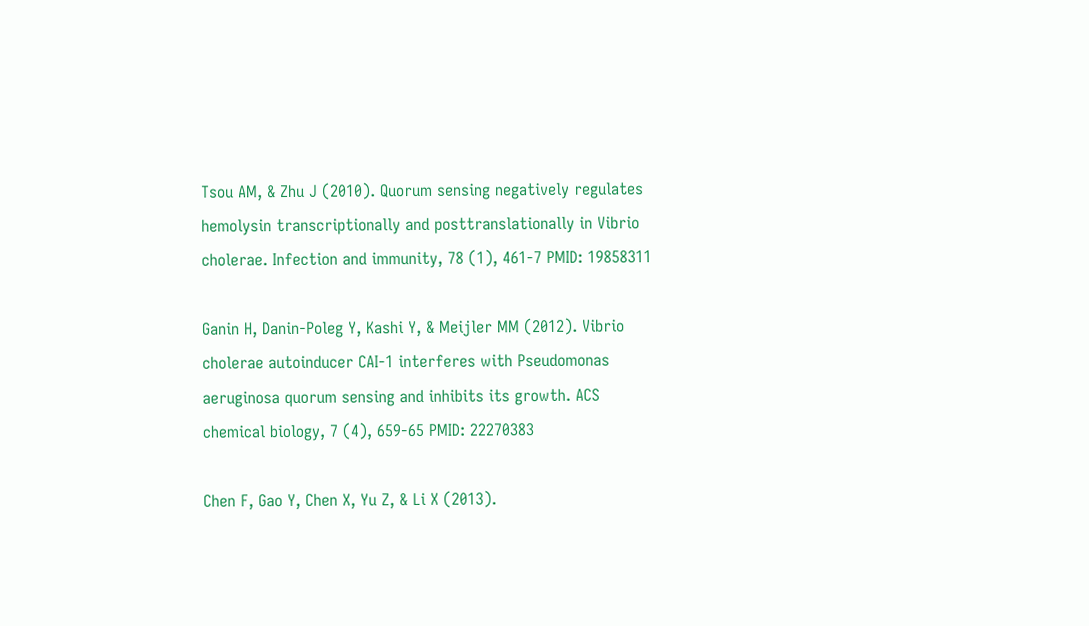Tsou AM, & Zhu J (2010). Quorum sensing negatively regulates hemolysin transcriptionally and posttranslationally in Vibrio cholerae. Infection and immunity, 78 (1), 461-7 PMID: 19858311

Ganin H, Danin-Poleg Y, Kashi Y, & Meijler MM (2012). Vibrio cholerae autoinducer CAI-1 interferes with Pseudomonas aeruginosa quorum sensing and inhibits its growth. ACS chemical biology, 7 (4), 659-65 PMID: 22270383

Chen F, Gao Y, Chen X, Yu Z, & Li X (2013).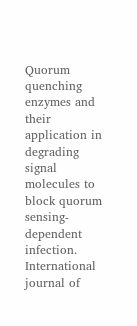Quorum quenching enzymes and their application in degrading signal molecules to block quorum sensing-dependent infection. International journal of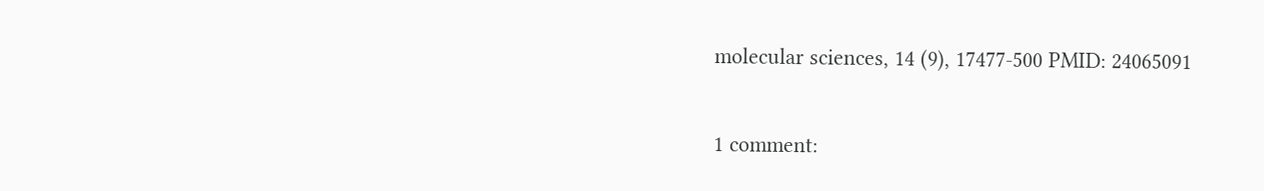molecular sciences, 14 (9), 17477-500 PMID: 24065091

1 comment: